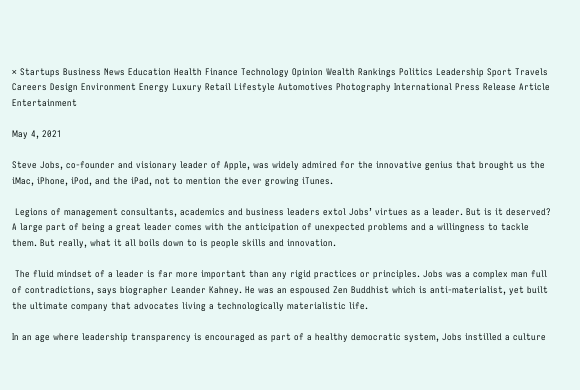× Startups Business News Education Health Finance Technology Opinion Wealth Rankings Politics Leadership Sport Travels Careers Design Environment Energy Luxury Retail Lifestyle Automotives Photography International Press Release Article Entertainment

May 4, 2021

Steve Jobs, co-founder and visionary leader of Apple, was widely admired for the innovative genius that brought us the iMac, iPhone, iPod, and the iPad, not to mention the ever growing iTunes.

 Legions of management consultants, academics and business leaders extol Jobs’ virtues as a leader. But is it deserved? A large part of being a great leader comes with the anticipation of unexpected problems and a willingness to tackle them. But really, what it all boils down to is people skills and innovation.

 The fluid mindset of a leader is far more important than any rigid practices or principles. Jobs was a complex man full of contradictions, says biographer Leander Kahney. He was an espoused Zen Buddhist which is anti-materialist, yet built the ultimate company that advocates living a technologically materialistic life.

In an age where leadership transparency is encouraged as part of a healthy democratic system, Jobs instilled a culture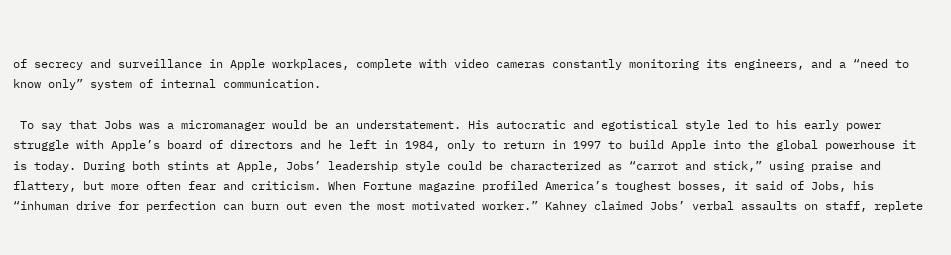of secrecy and surveillance in Apple workplaces, complete with video cameras constantly monitoring its engineers, and a “need to know only” system of internal communication.

 To say that Jobs was a micromanager would be an understatement. His autocratic and egotistical style led to his early power struggle with Apple’s board of directors and he left in 1984, only to return in 1997 to build Apple into the global powerhouse it is today. During both stints at Apple, Jobs’ leadership style could be characterized as “carrot and stick,” using praise and flattery, but more often fear and criticism. When Fortune magazine profiled America’s toughest bosses, it said of Jobs, his “inhuman drive for perfection can burn out even the most motivated worker.” Kahney claimed Jobs’ verbal assaults on staff, replete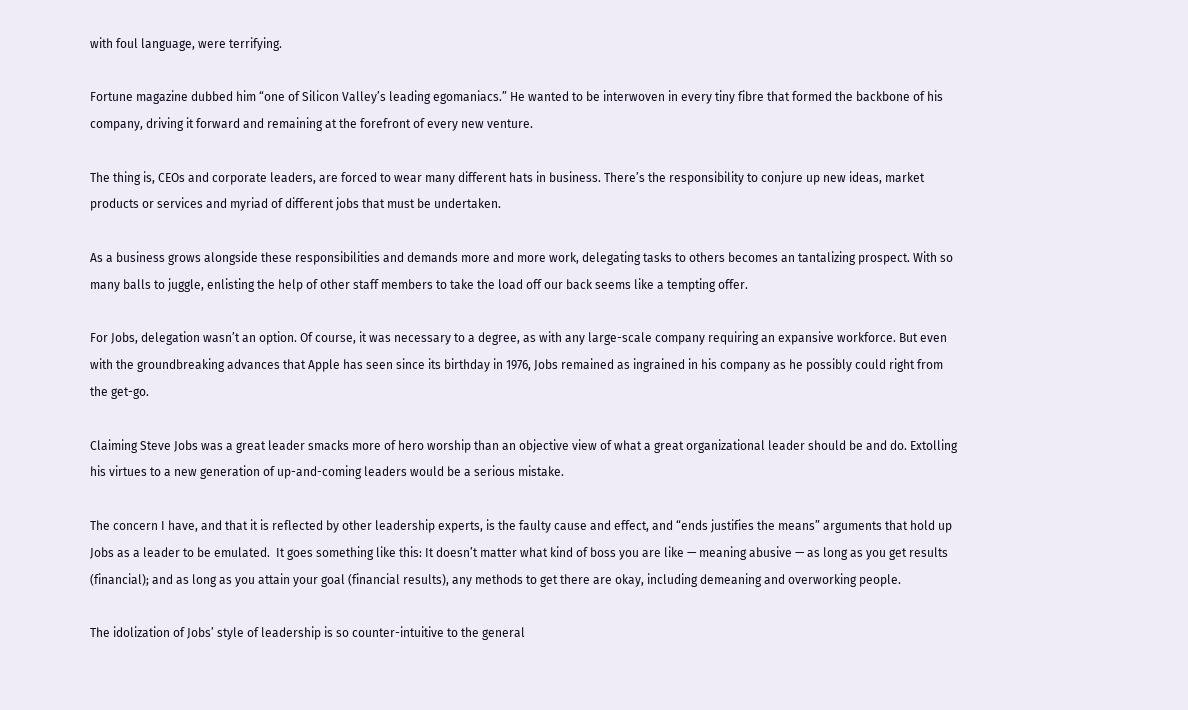with foul language, were terrifying.

Fortune magazine dubbed him “one of Silicon Valley’s leading egomaniacs.” He wanted to be interwoven in every tiny fibre that formed the backbone of his company, driving it forward and remaining at the forefront of every new venture.

The thing is, CEOs and corporate leaders, are forced to wear many different hats in business. There’s the responsibility to conjure up new ideas, market products or services and myriad of different jobs that must be undertaken.

As a business grows alongside these responsibilities and demands more and more work, delegating tasks to others becomes an tantalizing prospect. With so many balls to juggle, enlisting the help of other staff members to take the load off our back seems like a tempting offer.

For Jobs, delegation wasn’t an option. Of course, it was necessary to a degree, as with any large-scale company requiring an expansive workforce. But even with the groundbreaking advances that Apple has seen since its birthday in 1976, Jobs remained as ingrained in his company as he possibly could right from the get-go.

Claiming Steve Jobs was a great leader smacks more of hero worship than an objective view of what a great organizational leader should be and do. Extolling his virtues to a new generation of up-and-coming leaders would be a serious mistake.

The concern I have, and that it is reflected by other leadership experts, is the faulty cause and effect, and “ends justifies the means” arguments that hold up Jobs as a leader to be emulated.  It goes something like this: It doesn’t matter what kind of boss you are like — meaning abusive — as long as you get results (financial); and as long as you attain your goal (financial results), any methods to get there are okay, including demeaning and overworking people.

The idolization of Jobs’ style of leadership is so counter-intuitive to the general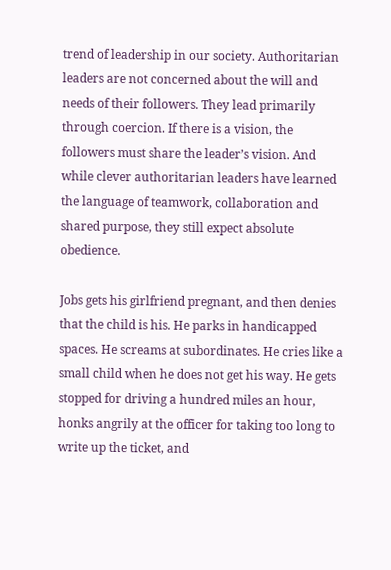trend of leadership in our society. Authoritarian leaders are not concerned about the will and needs of their followers. They lead primarily through coercion. If there is a vision, the followers must share the leader’s vision. And while clever authoritarian leaders have learned the language of teamwork, collaboration and shared purpose, they still expect absolute obedience.

Jobs gets his girlfriend pregnant, and then denies that the child is his. He parks in handicapped spaces. He screams at subordinates. He cries like a small child when he does not get his way. He gets stopped for driving a hundred miles an hour, honks angrily at the officer for taking too long to write up the ticket, and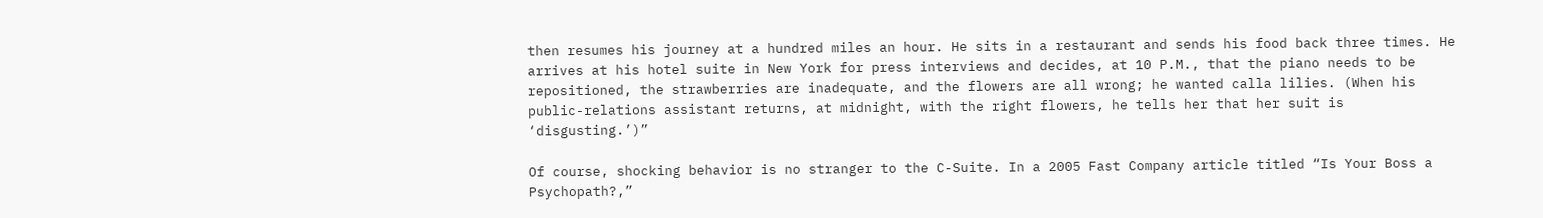then resumes his journey at a hundred miles an hour. He sits in a restaurant and sends his food back three times. He arrives at his hotel suite in New York for press interviews and decides, at 10 P.M., that the piano needs to be repositioned, the strawberries are inadequate, and the flowers are all wrong; he wanted calla lilies. (When his public-relations assistant returns, at midnight, with the right flowers, he tells her that her suit is ‘disgusting.’)”

Of course, shocking behavior is no stranger to the C-Suite. In a 2005 Fast Company article titled “Is Your Boss a Psychopath?,”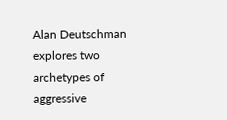Alan Deutschman explores two archetypes of aggressive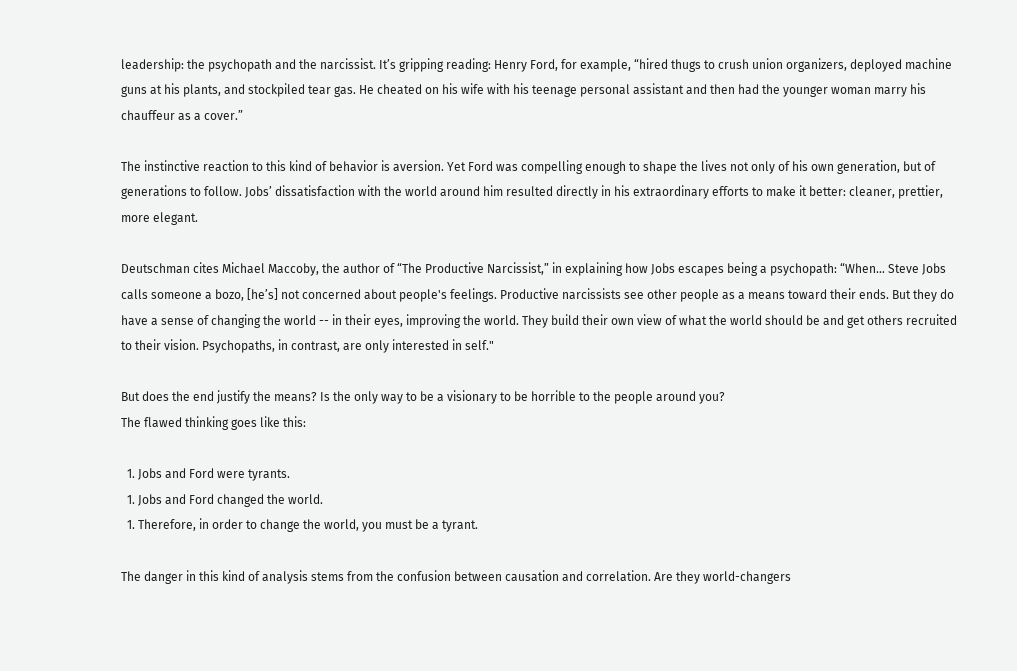leadership: the psychopath and the narcissist. It’s gripping reading: Henry Ford, for example, “hired thugs to crush union organizers, deployed machine guns at his plants, and stockpiled tear gas. He cheated on his wife with his teenage personal assistant and then had the younger woman marry his chauffeur as a cover.”

The instinctive reaction to this kind of behavior is aversion. Yet Ford was compelling enough to shape the lives not only of his own generation, but of generations to follow. Jobs’ dissatisfaction with the world around him resulted directly in his extraordinary efforts to make it better: cleaner, prettier, more elegant.

Deutschman cites Michael Maccoby, the author of “The Productive Narcissist,” in explaining how Jobs escapes being a psychopath: “When… Steve Jobs calls someone a bozo, [he’s] not concerned about people's feelings. Productive narcissists see other people as a means toward their ends. But they do have a sense of changing the world -- in their eyes, improving the world. They build their own view of what the world should be and get others recruited to their vision. Psychopaths, in contrast, are only interested in self."

But does the end justify the means? Is the only way to be a visionary to be horrible to the people around you?
The flawed thinking goes like this:

  1. Jobs and Ford were tyrants.
  1. Jobs and Ford changed the world.
  1. Therefore, in order to change the world, you must be a tyrant.

The danger in this kind of analysis stems from the confusion between causation and correlation. Are they world-changers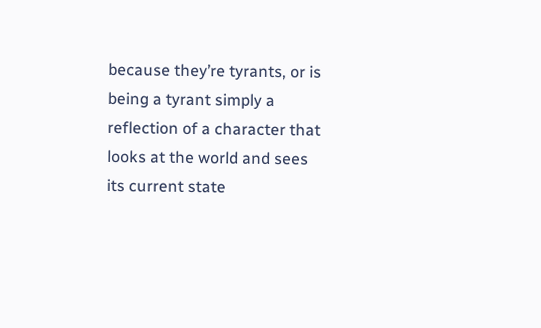because they’re tyrants, or is being a tyrant simply a reflection of a character that looks at the world and sees its current state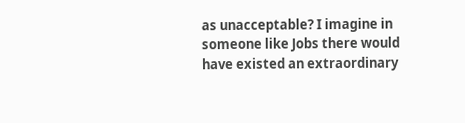as unacceptable? I imagine in someone like Jobs there would have existed an extraordinary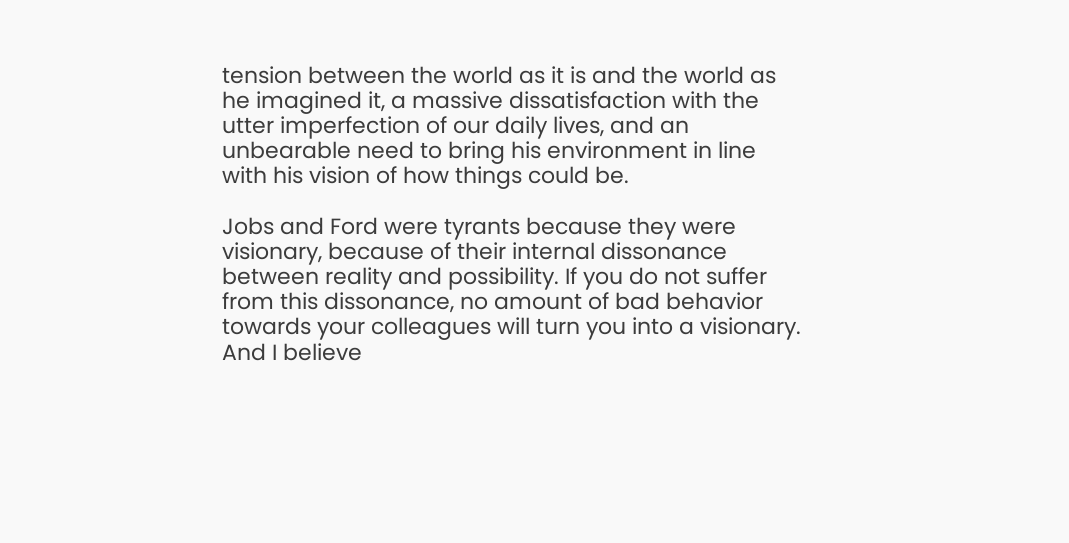tension between the world as it is and the world as he imagined it, a massive dissatisfaction with the utter imperfection of our daily lives, and an unbearable need to bring his environment in line with his vision of how things could be.

Jobs and Ford were tyrants because they were visionary, because of their internal dissonance between reality and possibility. If you do not suffer from this dissonance, no amount of bad behavior towards your colleagues will turn you into a visionary. And I believe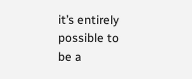it’s entirely possible to be a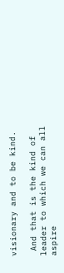visionary and to be kind.

 And that is the kind of leader to which we can all aspire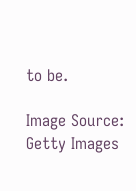to be.

Image Source: Getty Images